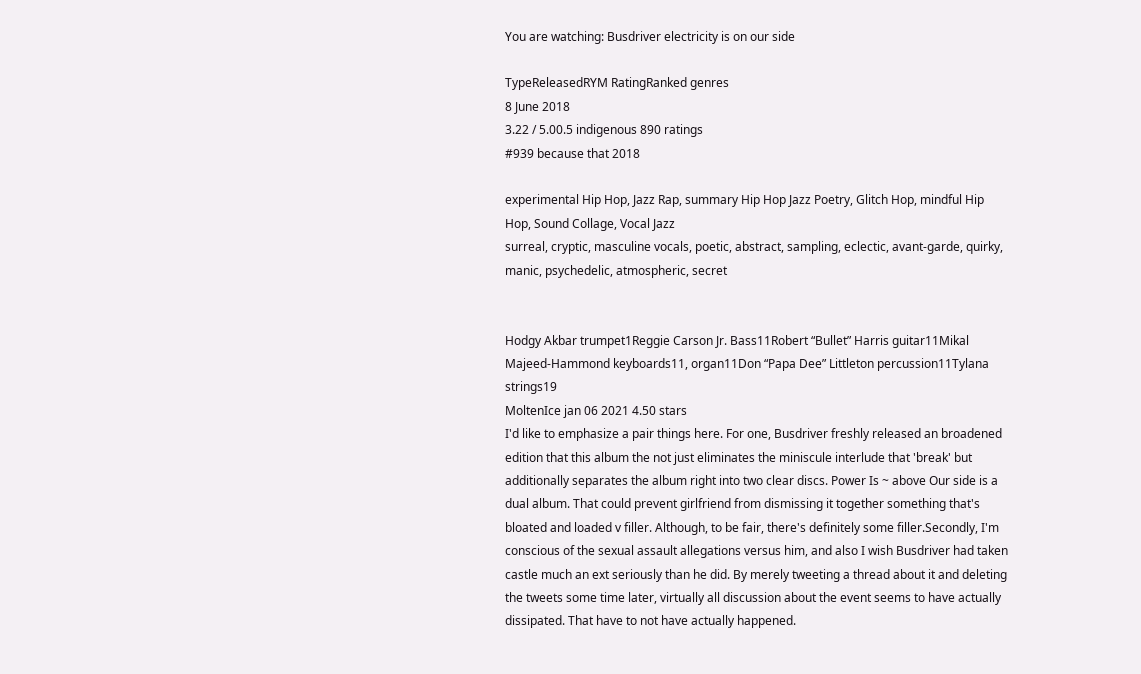You are watching: Busdriver electricity is on our side

TypeReleasedRYM RatingRanked genres
8 June 2018
3.22 / 5.00.5 indigenous 890 ratings
#939 because that 2018

experimental Hip Hop, Jazz Rap, summary Hip Hop Jazz Poetry, Glitch Hop, mindful Hip Hop, Sound Collage, Vocal Jazz
surreal, cryptic, masculine vocals, poetic, abstract, sampling, eclectic, avant-garde, quirky, manic, psychedelic, atmospheric, secret


Hodgy Akbar trumpet1Reggie Carson Jr. Bass11Robert “Bullet” Harris guitar11Mikal Majeed-Hammond keyboards11, organ11Don “Papa Dee” Littleton percussion11Tylana strings19
MoltenIce jan 06 2021 4.50 stars
I'd like to emphasize a pair things here. For one, Busdriver freshly released an broadened edition that this album the not just eliminates the miniscule interlude that 'break' but additionally separates the album right into two clear discs. Power Is ~ above Our side is a dual album. That could prevent girlfriend from dismissing it together something that's bloated and loaded v filler. Although, to be fair, there's definitely some filler.Secondly, I'm conscious of the sexual assault allegations versus him, and also I wish Busdriver had taken castle much an ext seriously than he did. By merely tweeting a thread about it and deleting the tweets some time later, virtually all discussion about the event seems to have actually dissipated. That have to not have actually happened.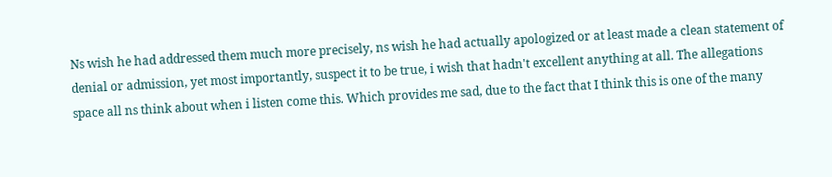Ns wish he had addressed them much more precisely, ns wish he had actually apologized or at least made a clean statement of denial or admission, yet most importantly, suspect it to be true, i wish that hadn't excellent anything at all. The allegations space all ns think about when i listen come this. Which provides me sad, due to the fact that I think this is one of the many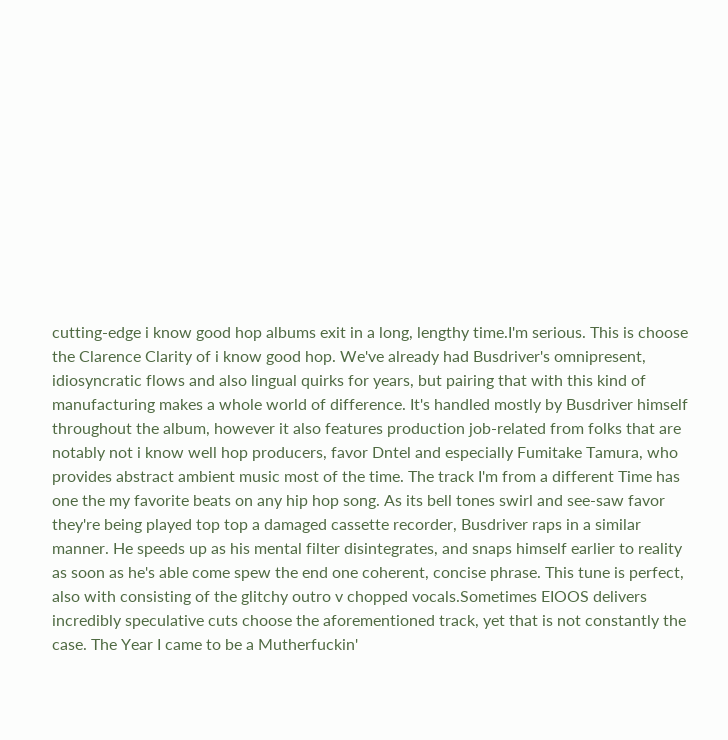cutting-edge i know good hop albums exit in a long, lengthy time.I'm serious. This is choose the Clarence Clarity of i know good hop. We've already had Busdriver's omnipresent, idiosyncratic flows and also lingual quirks for years, but pairing that with this kind of manufacturing makes a whole world of difference. It's handled mostly by Busdriver himself throughout the album, however it also features production job-related from folks that are notably not i know well hop producers, favor Dntel and especially Fumitake Tamura, who provides abstract ambient music most of the time. The track I'm from a different Time has one the my favorite beats on any hip hop song. As its bell tones swirl and see-saw favor they're being played top top a damaged cassette recorder, Busdriver raps in a similar manner. He speeds up as his mental filter disintegrates, and snaps himself earlier to reality as soon as he's able come spew the end one coherent, concise phrase. This tune is perfect, also with consisting of the glitchy outro v chopped vocals.Sometimes EIOOS delivers incredibly speculative cuts choose the aforementioned track, yet that is not constantly the case. The Year I came to be a Mutherfuckin'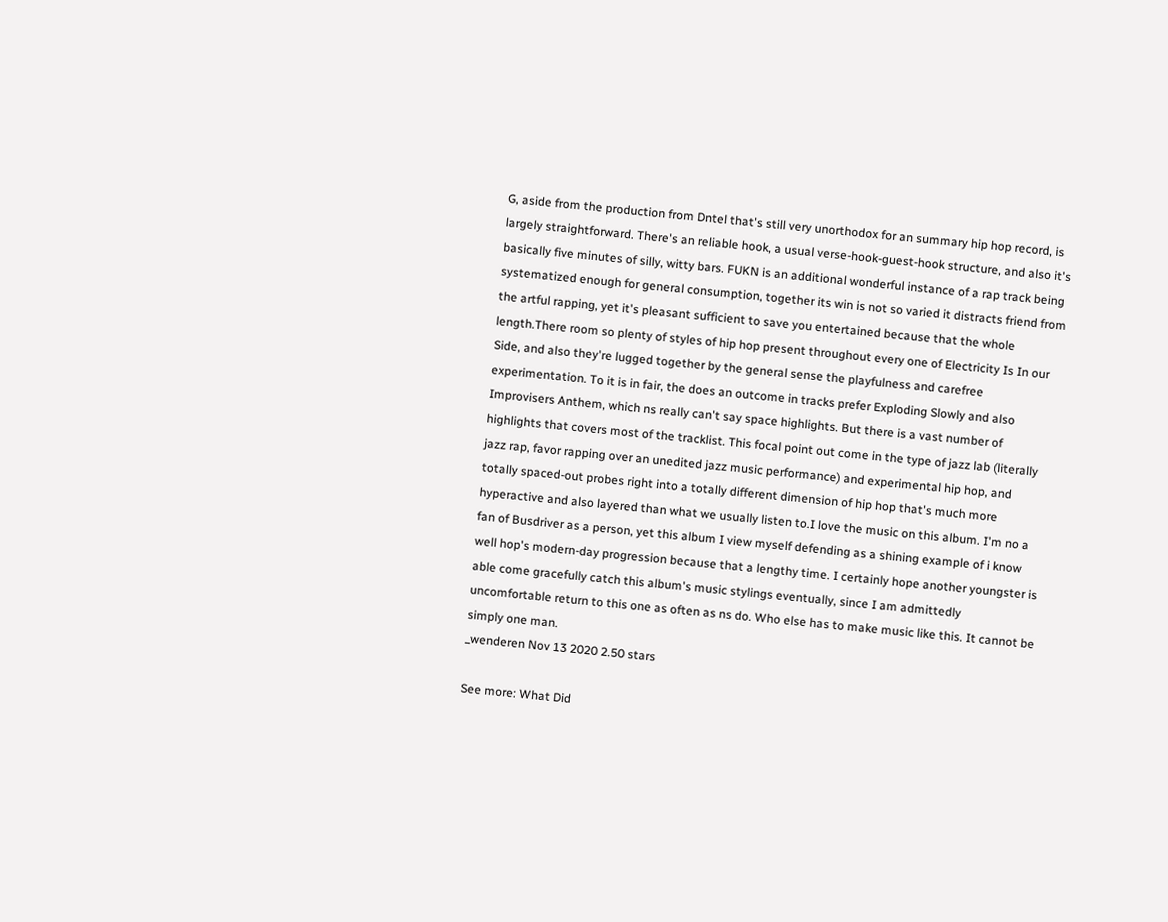G, aside from the production from Dntel that's still very unorthodox for an summary hip hop record, is largely straightforward. There's an reliable hook, a usual verse-hook-guest-hook structure, and also it's basically five minutes of silly, witty bars. FUKN is an additional wonderful instance of a rap track being systematized enough for general consumption, together its win is not so varied it distracts friend from the artful rapping, yet it's pleasant sufficient to save you entertained because that the whole length.There room so plenty of styles of hip hop present throughout every one of Electricity Is In our Side, and also they're lugged together by the general sense the playfulness and carefree experimentation. To it is in fair, the does an outcome in tracks prefer Exploding Slowly and also Improvisers Anthem, which ns really can't say space highlights. But there is a vast number of highlights that covers most of the tracklist. This focal point out come in the type of jazz lab (literally jazz rap, favor rapping over an unedited jazz music performance) and experimental hip hop, and totally spaced-out probes right into a totally different dimension of hip hop that's much more hyperactive and also layered than what we usually listen to.I love the music on this album. I'm no a fan of Busdriver as a person, yet this album I view myself defending as a shining example of i know well hop's modern-day progression because that a lengthy time. I certainly hope another youngster is able come gracefully catch this album's music stylings eventually, since I am admittedly uncomfortable return to this one as often as ns do. Who else has to make music like this. It cannot be simply one man.
_wenderen Nov 13 2020 2.50 stars

See more: What Did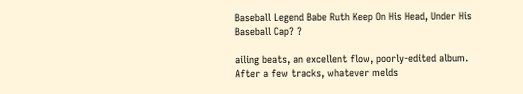Baseball Legend Babe Ruth Keep On His Head, Under His Baseball Cap? ?

ailing beats, an excellent flow, poorly-edited album. After a few tracks, whatever melds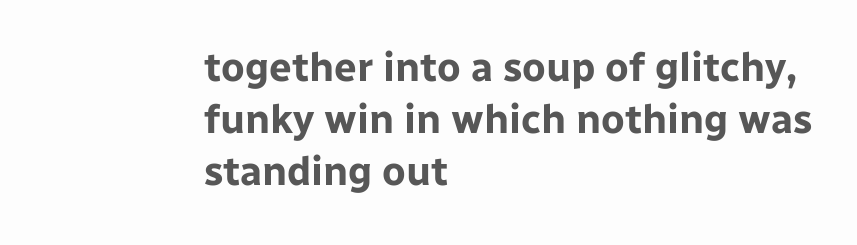together into a soup of glitchy, funky win in which nothing was standing out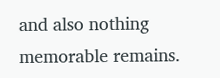and also nothing memorable remains.